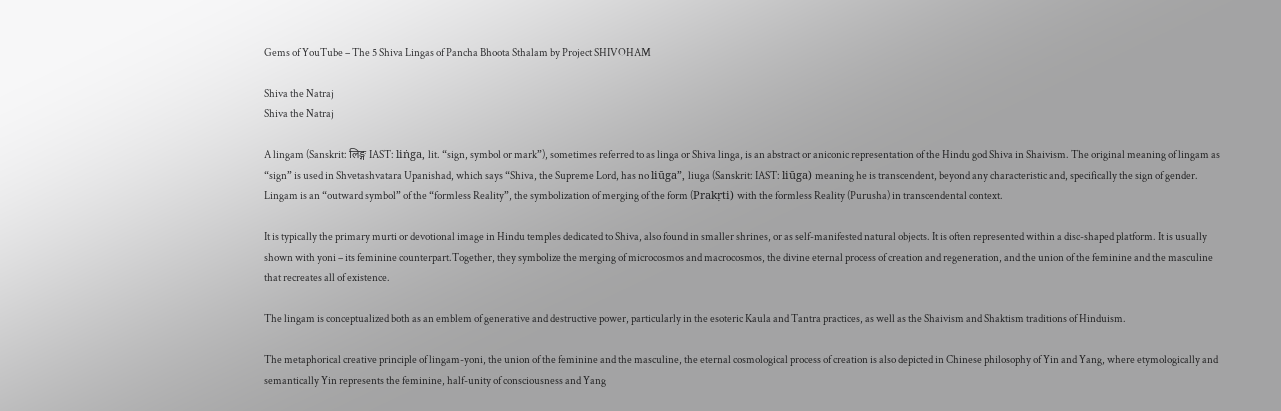Gems of YouTube – The 5 Shiva Lingas of Pancha Bhoota Sthalam by Project SHIVOHAM

Shiva the Natraj
Shiva the Natraj

A lingam (Sanskrit: लिङ्ग IAST: liṅga, lit. “sign, symbol or mark”), sometimes referred to as linga or Shiva linga, is an abstract or aniconic representation of the Hindu god Shiva in Shaivism. The original meaning of lingam as “sign” is used in Shvetashvatara Upanishad, which says “Shiva, the Supreme Lord, has no liūga”, liuga (Sanskrit: IAST: liūga) meaning he is transcendent, beyond any characteristic and, specifically the sign of gender. Lingam is an “outward symbol” of the “formless Reality”, the symbolization of merging of the form (Prakṛti) with the formless Reality (Purusha) in transcendental context.

It is typically the primary murti or devotional image in Hindu temples dedicated to Shiva, also found in smaller shrines, or as self-manifested natural objects. It is often represented within a disc-shaped platform. It is usually shown with yoni – its feminine counterpart.Together, they symbolize the merging of microcosmos and macrocosmos, the divine eternal process of creation and regeneration, and the union of the feminine and the masculine that recreates all of existence.

The lingam is conceptualized both as an emblem of generative and destructive power, particularly in the esoteric Kaula and Tantra practices, as well as the Shaivism and Shaktism traditions of Hinduism.

The metaphorical creative principle of lingam-yoni, the union of the feminine and the masculine, the eternal cosmological process of creation is also depicted in Chinese philosophy of Yin and Yang, where etymologically and semantically Yin represents the feminine, half-unity of consciousness and Yang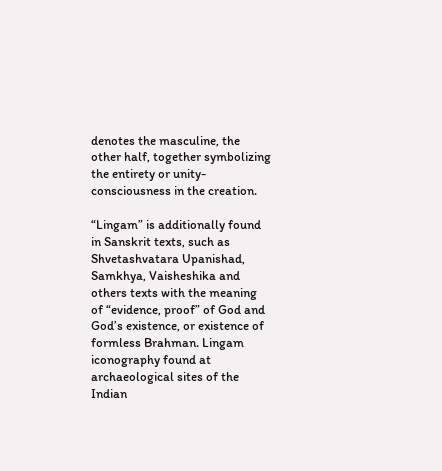denotes the masculine, the other half, together symbolizing the entirety or unity-consciousness in the creation.

“Lingam” is additionally found in Sanskrit texts, such as Shvetashvatara Upanishad, Samkhya, Vaisheshika and others texts with the meaning of “evidence, proof” of God and God’s existence, or existence of formless Brahman. Lingam iconography found at archaeological sites of the Indian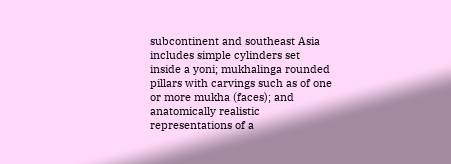subcontinent and southeast Asia includes simple cylinders set inside a yoni; mukhalinga rounded pillars with carvings such as of one or more mukha (faces); and anatomically realistic representations of a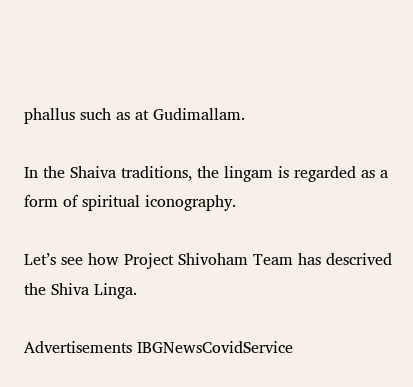phallus such as at Gudimallam.

In the Shaiva traditions, the lingam is regarded as a form of spiritual iconography.

Let’s see how Project Shivoham Team has descrived the Shiva Linga.

Advertisements IBGNewsCovidService